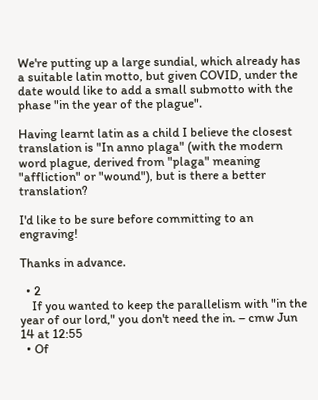We're putting up a large sundial, which already has a suitable latin motto, but given COVID, under the date would like to add a small submotto with the phase "in the year of the plague".

Having learnt latin as a child I believe the closest translation is "In anno plaga" (with the modern word plague, derived from "plaga" meaning "affliction" or "wound"), but is there a better translation?

I'd like to be sure before committing to an engraving!

Thanks in advance.

  • 2
    If you wanted to keep the parallelism with "in the year of our lord," you don't need the in. – cmw Jun 14 at 12:55
  • Of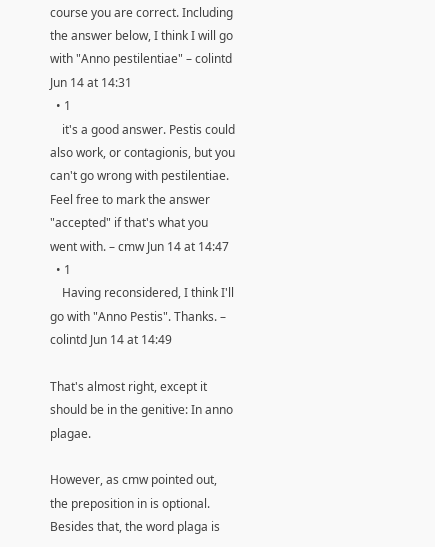course you are correct. Including the answer below, I think I will go with "Anno pestilentiae" – colintd Jun 14 at 14:31
  • 1
    it's a good answer. Pestis could also work, or contagionis, but you can't go wrong with pestilentiae. Feel free to mark the answer "accepted" if that's what you went with. – cmw Jun 14 at 14:47
  • 1
    Having reconsidered, I think I'll go with "Anno Pestis". Thanks. – colintd Jun 14 at 14:49

That's almost right, except it should be in the genitive: In anno plagae.

However, as cmw pointed out, the preposition in is optional. Besides that, the word plaga is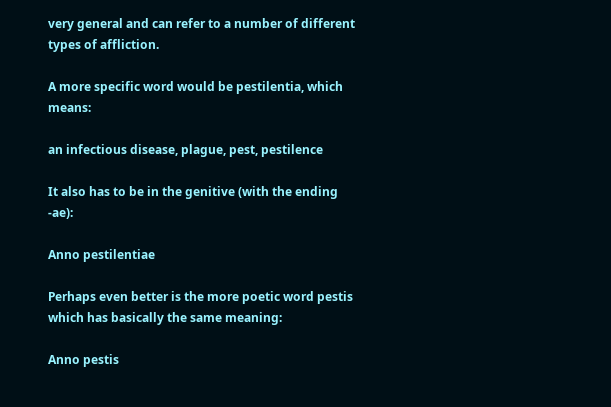very general and can refer to a number of different types of affliction.

A more specific word would be pestilentia, which means:

an infectious disease, plague, pest, pestilence

It also has to be in the genitive (with the ending -ae):

Anno pestilentiae

Perhaps even better is the more poetic word pestis which has basically the same meaning:

Anno pestis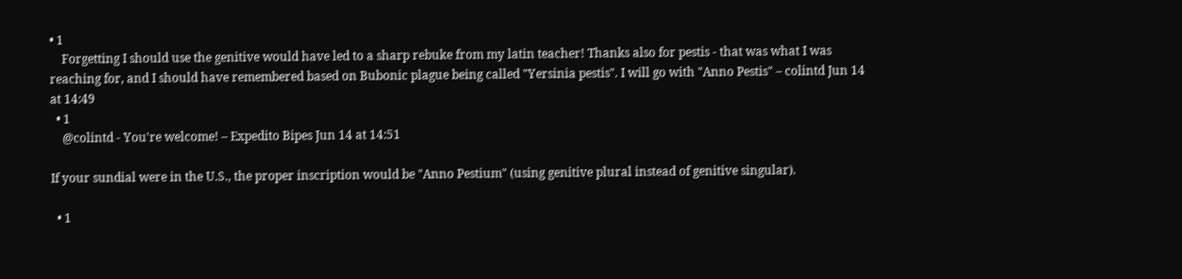• 1
    Forgetting I should use the genitive would have led to a sharp rebuke from my latin teacher! Thanks also for pestis - that was what I was reaching for, and I should have remembered based on Bubonic plague being called "Yersinia pestis". I will go with "Anno Pestis" – colintd Jun 14 at 14:49
  • 1
    @colintd - You're welcome! – Expedito Bipes Jun 14 at 14:51

If your sundial were in the U.S., the proper inscription would be "Anno Pestium" (using genitive plural instead of genitive singular).

  • 1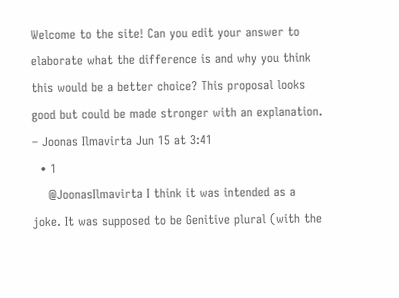Welcome to the site! Can you edit your answer to elaborate what the difference is and why you think this would be a better choice? This proposal looks good but could be made stronger with an explanation. – Joonas Ilmavirta Jun 15 at 3:41
  • 1
    @JoonasIlmavirta I think it was intended as a joke. It was supposed to be Genitive plural (with the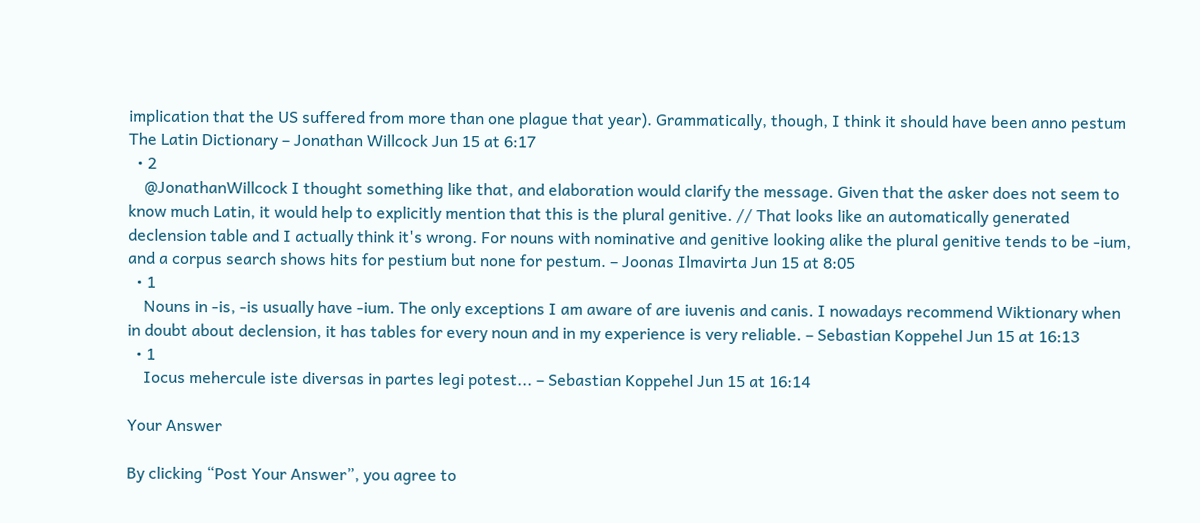implication that the US suffered from more than one plague that year). Grammatically, though, I think it should have been anno pestum The Latin Dictionary – Jonathan Willcock Jun 15 at 6:17
  • 2
    @JonathanWillcock I thought something like that, and elaboration would clarify the message. Given that the asker does not seem to know much Latin, it would help to explicitly mention that this is the plural genitive. // That looks like an automatically generated declension table and I actually think it's wrong. For nouns with nominative and genitive looking alike the plural genitive tends to be -ium, and a corpus search shows hits for pestium but none for pestum. – Joonas Ilmavirta Jun 15 at 8:05
  • 1
    Nouns in -is, -is usually have -ium. The only exceptions I am aware of are iuvenis and canis. I nowadays recommend Wiktionary when in doubt about declension, it has tables for every noun and in my experience is very reliable. – Sebastian Koppehel Jun 15 at 16:13
  • 1
    Iocus mehercule iste diversas in partes legi potest... – Sebastian Koppehel Jun 15 at 16:14

Your Answer

By clicking “Post Your Answer”, you agree to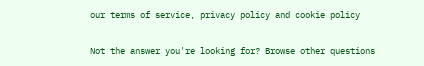our terms of service, privacy policy and cookie policy

Not the answer you're looking for? Browse other questions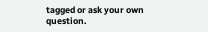tagged or ask your own question.